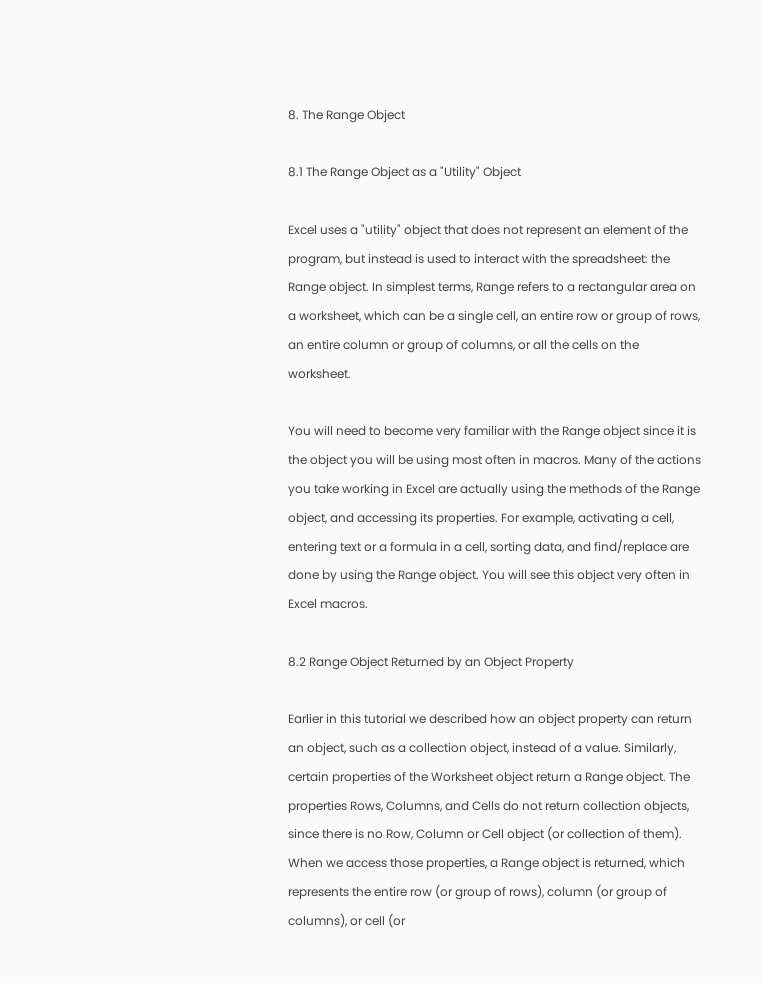8. The Range Object

8.1 The Range Object as a "Utility" Object

Excel uses a "utility" object that does not represent an element of the program, but instead is used to interact with the spreadsheet: the Range object. In simplest terms, Range refers to a rectangular area on a worksheet, which can be a single cell, an entire row or group of rows, an entire column or group of columns, or all the cells on the worksheet.

You will need to become very familiar with the Range object since it is the object you will be using most often in macros. Many of the actions you take working in Excel are actually using the methods of the Range object, and accessing its properties. For example, activating a cell, entering text or a formula in a cell, sorting data, and find/replace are done by using the Range object. You will see this object very often in Excel macros.

8.2 Range Object Returned by an Object Property

Earlier in this tutorial we described how an object property can return an object, such as a collection object, instead of a value. Similarly, certain properties of the Worksheet object return a Range object. The properties Rows, Columns, and Cells do not return collection objects, since there is no Row, Column or Cell object (or collection of them). When we access those properties, a Range object is returned, which represents the entire row (or group of rows), column (or group of columns), or cell (or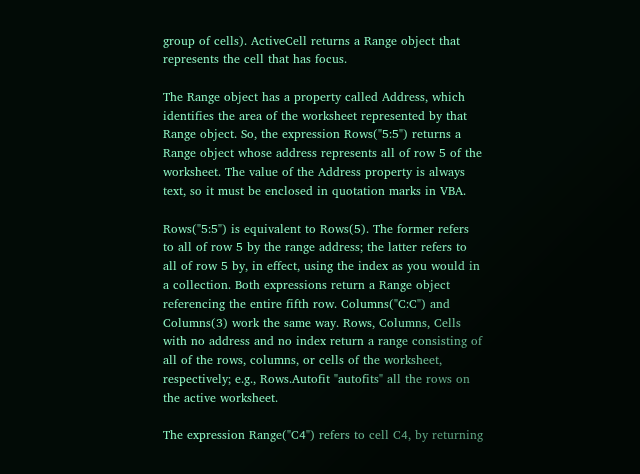group of cells). ActiveCell returns a Range object that represents the cell that has focus.

The Range object has a property called Address, which identifies the area of the worksheet represented by that Range object. So, the expression Rows("5:5") returns a Range object whose address represents all of row 5 of the worksheet. The value of the Address property is always text, so it must be enclosed in quotation marks in VBA.

Rows("5:5") is equivalent to Rows(5). The former refers to all of row 5 by the range address; the latter refers to all of row 5 by, in effect, using the index as you would in a collection. Both expressions return a Range object referencing the entire fifth row. Columns("C:C") and Columns(3) work the same way. Rows, Columns, Cells with no address and no index return a range consisting of all of the rows, columns, or cells of the worksheet, respectively; e.g., Rows.Autofit "autofits" all the rows on the active worksheet.

The expression Range("C4") refers to cell C4, by returning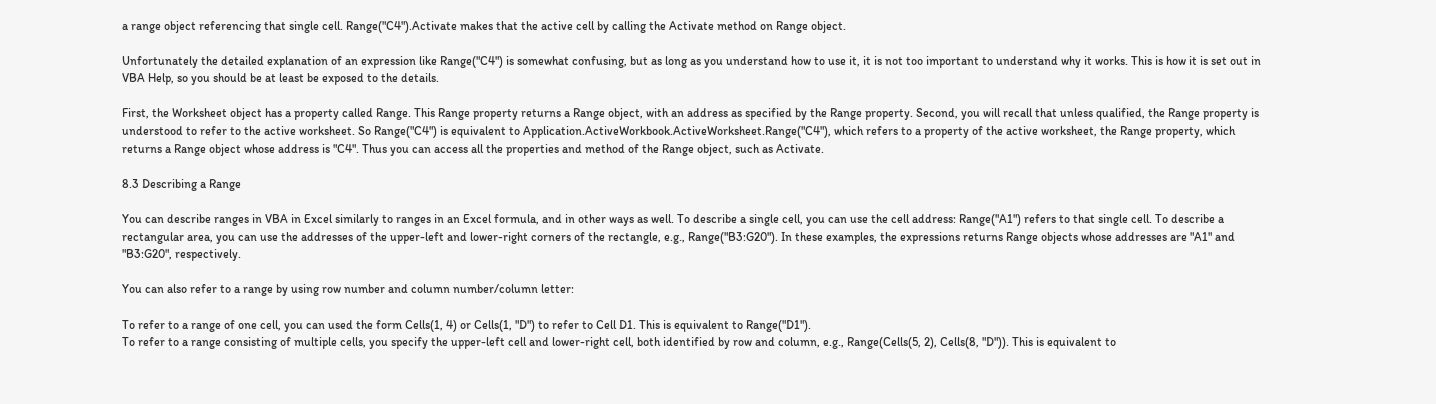a range object referencing that single cell. Range("C4").Activate makes that the active cell by calling the Activate method on Range object.

Unfortunately the detailed explanation of an expression like Range("C4") is somewhat confusing, but as long as you understand how to use it, it is not too important to understand why it works. This is how it is set out in VBA Help, so you should be at least be exposed to the details.

First, the Worksheet object has a property called Range. This Range property returns a Range object, with an address as specified by the Range property. Second, you will recall that unless qualified, the Range property is understood to refer to the active worksheet. So Range("C4") is equivalent to Application.ActiveWorkbook.ActiveWorksheet.Range("C4"), which refers to a property of the active worksheet, the Range property, which returns a Range object whose address is "C4". Thus you can access all the properties and method of the Range object, such as Activate.

8.3 Describing a Range

You can describe ranges in VBA in Excel similarly to ranges in an Excel formula, and in other ways as well. To describe a single cell, you can use the cell address: Range("A1") refers to that single cell. To describe a rectangular area, you can use the addresses of the upper-left and lower-right corners of the rectangle, e.g., Range("B3:G20"). In these examples, the expressions returns Range objects whose addresses are "A1" and "B3:G20", respectively.

You can also refer to a range by using row number and column number/column letter:

To refer to a range of one cell, you can used the form Cells(1, 4) or Cells(1, "D") to refer to Cell D1. This is equivalent to Range("D1").
To refer to a range consisting of multiple cells, you specify the upper-left cell and lower-right cell, both identified by row and column, e.g., Range(Cells(5, 2), Cells(8, "D")). This is equivalent to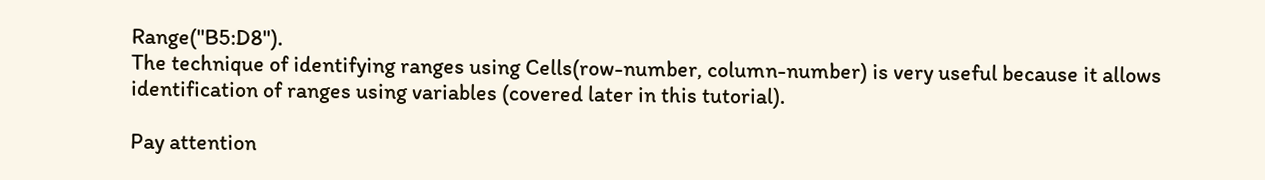Range("B5:D8").
The technique of identifying ranges using Cells(row-number, column-number) is very useful because it allows identification of ranges using variables (covered later in this tutorial).

Pay attention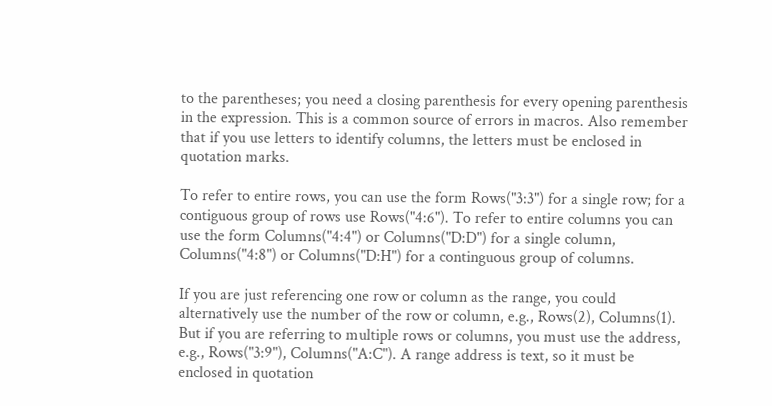to the parentheses; you need a closing parenthesis for every opening parenthesis in the expression. This is a common source of errors in macros. Also remember that if you use letters to identify columns, the letters must be enclosed in quotation marks.

To refer to entire rows, you can use the form Rows("3:3") for a single row; for a contiguous group of rows use Rows("4:6"). To refer to entire columns you can use the form Columns("4:4") or Columns("D:D") for a single column, Columns("4:8") or Columns("D:H") for a continguous group of columns.

If you are just referencing one row or column as the range, you could alternatively use the number of the row or column, e.g., Rows(2), Columns(1). But if you are referring to multiple rows or columns, you must use the address, e.g., Rows("3:9"), Columns("A:C"). A range address is text, so it must be enclosed in quotation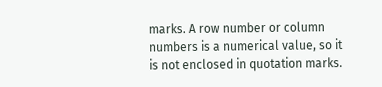marks. A row number or column numbers is a numerical value, so it is not enclosed in quotation marks.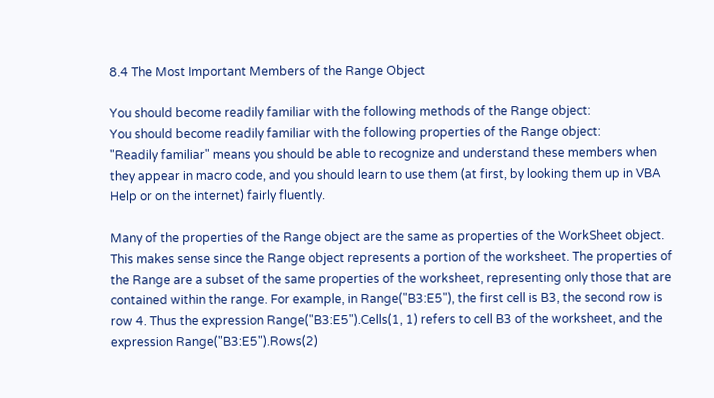8.4 The Most Important Members of the Range Object

You should become readily familiar with the following methods of the Range object:
You should become readily familiar with the following properties of the Range object:
"Readily familiar" means you should be able to recognize and understand these members when they appear in macro code, and you should learn to use them (at first, by looking them up in VBA Help or on the internet) fairly fluently.

Many of the properties of the Range object are the same as properties of the WorkSheet object. This makes sense since the Range object represents a portion of the worksheet. The properties of the Range are a subset of the same properties of the worksheet, representing only those that are contained within the range. For example, in Range("B3:E5"), the first cell is B3, the second row is row 4. Thus the expression Range("B3:E5").Cells(1, 1) refers to cell B3 of the worksheet, and the expression Range("B3:E5").Rows(2)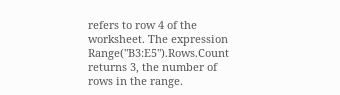refers to row 4 of the worksheet. The expression Range("B3:E5").Rows.Count returns 3, the number of rows in the range.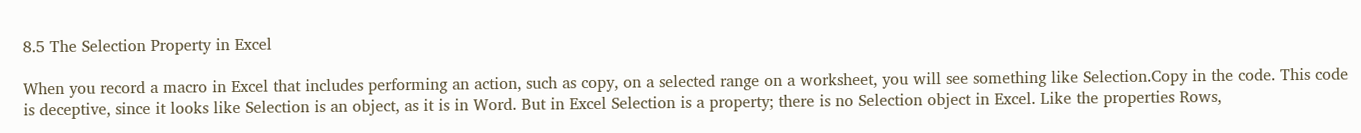8.5 The Selection Property in Excel

When you record a macro in Excel that includes performing an action, such as copy, on a selected range on a worksheet, you will see something like Selection.Copy in the code. This code is deceptive, since it looks like Selection is an object, as it is in Word. But in Excel Selection is a property; there is no Selection object in Excel. Like the properties Rows,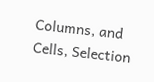Columns, and Cells, Selection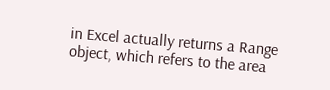in Excel actually returns a Range object, which refers to the area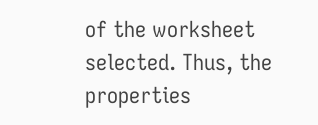of the worksheet selected. Thus, the properties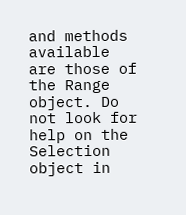and methods available are those of the Range object. Do not look for help on the Selection object in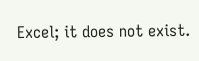Excel; it does not exist.